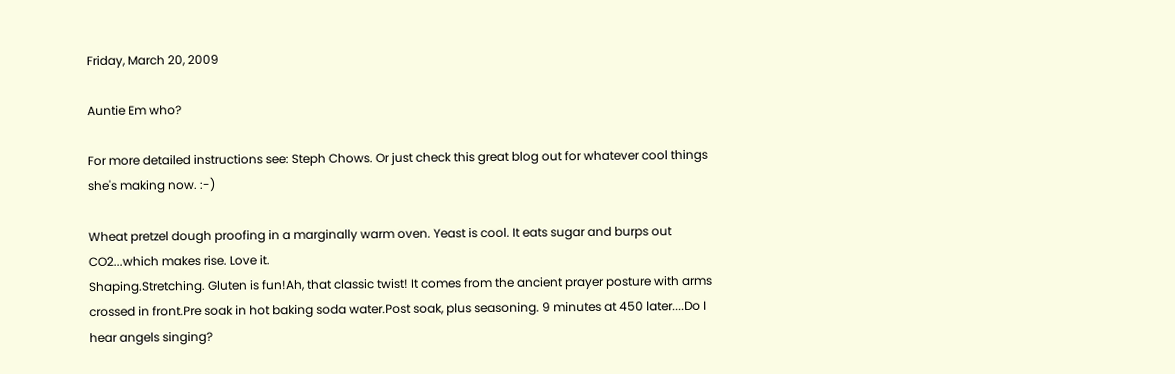Friday, March 20, 2009

Auntie Em who?

For more detailed instructions see: Steph Chows. Or just check this great blog out for whatever cool things she's making now. :-)

Wheat pretzel dough proofing in a marginally warm oven. Yeast is cool. It eats sugar and burps out CO2...which makes rise. Love it.
Shaping.Stretching. Gluten is fun!Ah, that classic twist! It comes from the ancient prayer posture with arms crossed in front.Pre soak in hot baking soda water.Post soak, plus seasoning. 9 minutes at 450 later....Do I hear angels singing?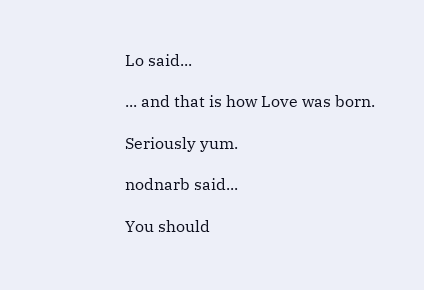Lo said...

... and that is how Love was born.

Seriously yum.

nodnarb said...

You should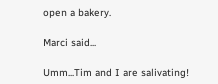open a bakery.

Marci said...

Umm...Tim and I are salivating!